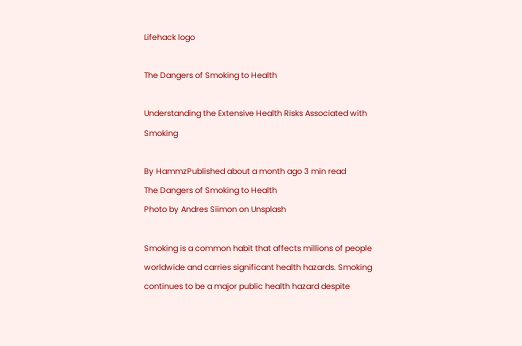Lifehack logo

The Dangers of Smoking to Health

Understanding the Extensive Health Risks Associated with Smoking

By HammzPublished about a month ago 3 min read
The Dangers of Smoking to Health
Photo by Andres Siimon on Unsplash

Smoking is a common habit that affects millions of people worldwide and carries significant health hazards. Smoking continues to be a major public health hazard despite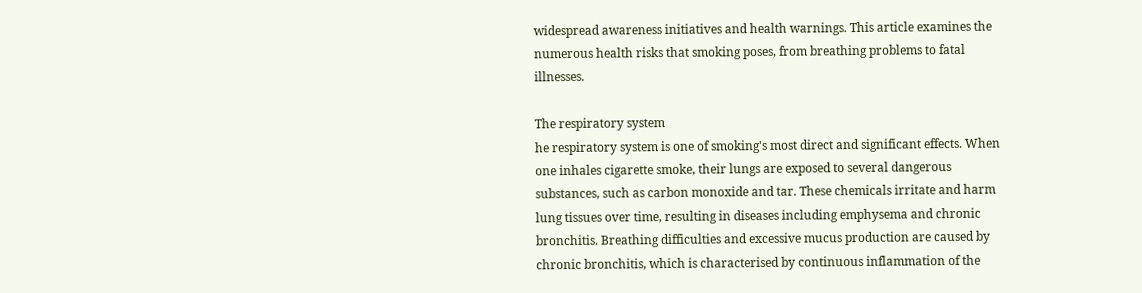widespread awareness initiatives and health warnings. This article examines the numerous health risks that smoking poses, from breathing problems to fatal illnesses.

The respiratory system
he respiratory system is one of smoking's most direct and significant effects. When one inhales cigarette smoke, their lungs are exposed to several dangerous substances, such as carbon monoxide and tar. These chemicals irritate and harm lung tissues over time, resulting in diseases including emphysema and chronic bronchitis. Breathing difficulties and excessive mucus production are caused by chronic bronchitis, which is characterised by continuous inflammation of the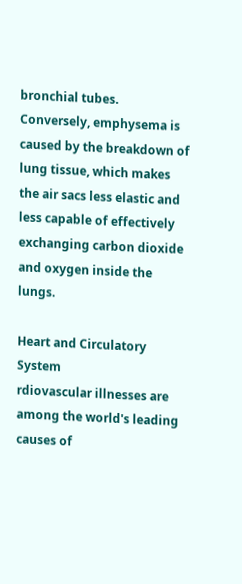bronchial tubes. Conversely, emphysema is caused by the breakdown of lung tissue, which makes the air sacs less elastic and less capable of effectively exchanging carbon dioxide and oxygen inside the lungs.

Heart and Circulatory System
rdiovascular illnesses are among the world's leading causes of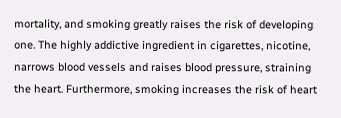mortality, and smoking greatly raises the risk of developing one. The highly addictive ingredient in cigarettes, nicotine, narrows blood vessels and raises blood pressure, straining the heart. Furthermore, smoking increases the risk of heart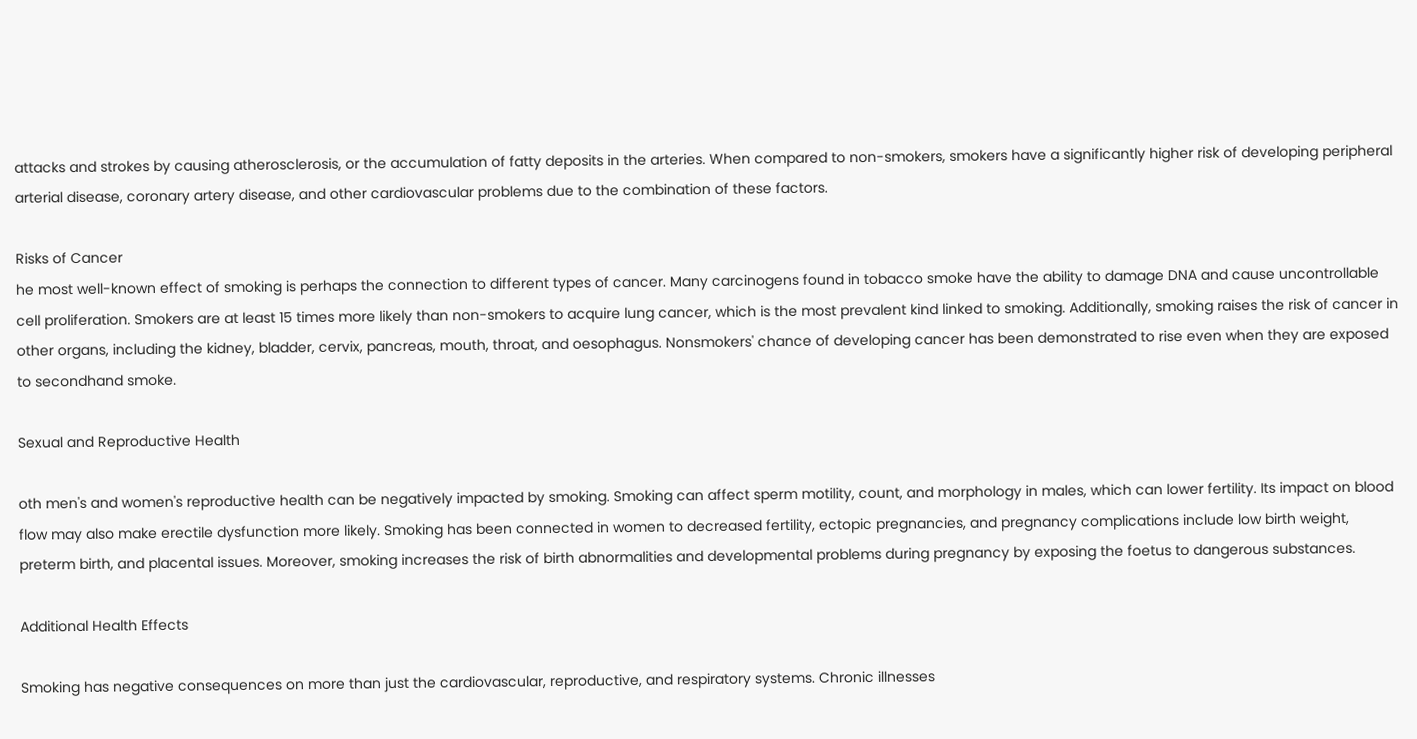attacks and strokes by causing atherosclerosis, or the accumulation of fatty deposits in the arteries. When compared to non-smokers, smokers have a significantly higher risk of developing peripheral arterial disease, coronary artery disease, and other cardiovascular problems due to the combination of these factors.

Risks of Cancer
he most well-known effect of smoking is perhaps the connection to different types of cancer. Many carcinogens found in tobacco smoke have the ability to damage DNA and cause uncontrollable cell proliferation. Smokers are at least 15 times more likely than non-smokers to acquire lung cancer, which is the most prevalent kind linked to smoking. Additionally, smoking raises the risk of cancer in other organs, including the kidney, bladder, cervix, pancreas, mouth, throat, and oesophagus. Nonsmokers' chance of developing cancer has been demonstrated to rise even when they are exposed to secondhand smoke.

Sexual and Reproductive Health

oth men's and women's reproductive health can be negatively impacted by smoking. Smoking can affect sperm motility, count, and morphology in males, which can lower fertility. Its impact on blood flow may also make erectile dysfunction more likely. Smoking has been connected in women to decreased fertility, ectopic pregnancies, and pregnancy complications include low birth weight, preterm birth, and placental issues. Moreover, smoking increases the risk of birth abnormalities and developmental problems during pregnancy by exposing the foetus to dangerous substances.

Additional Health Effects

Smoking has negative consequences on more than just the cardiovascular, reproductive, and respiratory systems. Chronic illnesses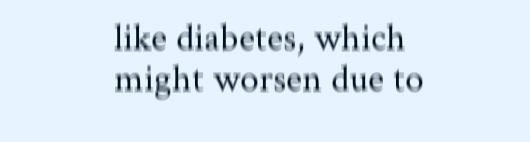like diabetes, which might worsen due to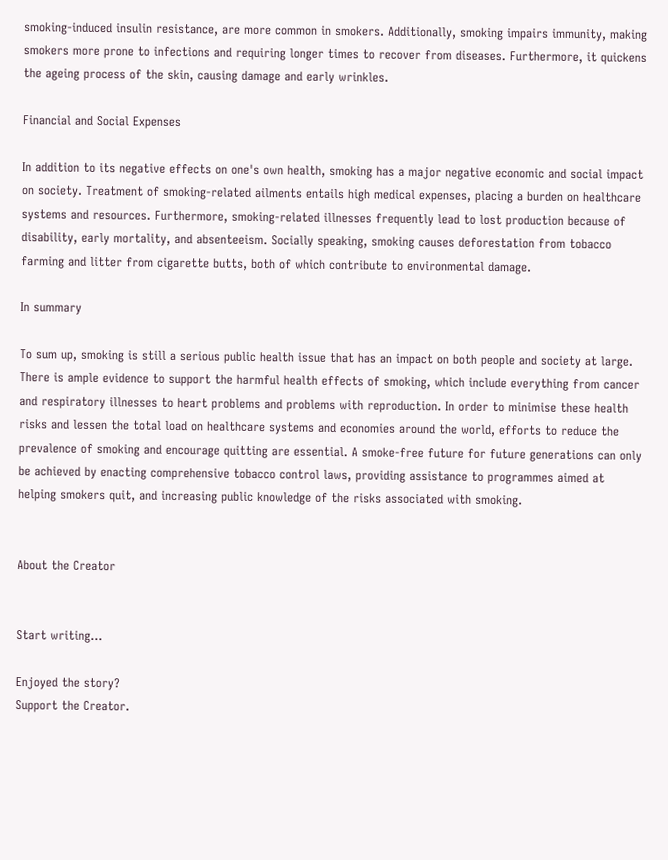smoking-induced insulin resistance, are more common in smokers. Additionally, smoking impairs immunity, making smokers more prone to infections and requiring longer times to recover from diseases. Furthermore, it quickens the ageing process of the skin, causing damage and early wrinkles.

Financial and Social Expenses

In addition to its negative effects on one's own health, smoking has a major negative economic and social impact on society. Treatment of smoking-related ailments entails high medical expenses, placing a burden on healthcare systems and resources. Furthermore, smoking-related illnesses frequently lead to lost production because of disability, early mortality, and absenteeism. Socially speaking, smoking causes deforestation from tobacco farming and litter from cigarette butts, both of which contribute to environmental damage.

In summary

To sum up, smoking is still a serious public health issue that has an impact on both people and society at large. There is ample evidence to support the harmful health effects of smoking, which include everything from cancer and respiratory illnesses to heart problems and problems with reproduction. In order to minimise these health risks and lessen the total load on healthcare systems and economies around the world, efforts to reduce the prevalence of smoking and encourage quitting are essential. A smoke-free future for future generations can only be achieved by enacting comprehensive tobacco control laws, providing assistance to programmes aimed at helping smokers quit, and increasing public knowledge of the risks associated with smoking.


About the Creator


Start writing...

Enjoyed the story?
Support the Creator.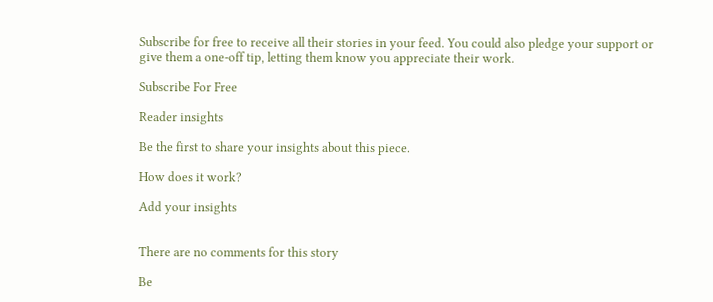Subscribe for free to receive all their stories in your feed. You could also pledge your support or give them a one-off tip, letting them know you appreciate their work.

Subscribe For Free

Reader insights

Be the first to share your insights about this piece.

How does it work?

Add your insights


There are no comments for this story

Be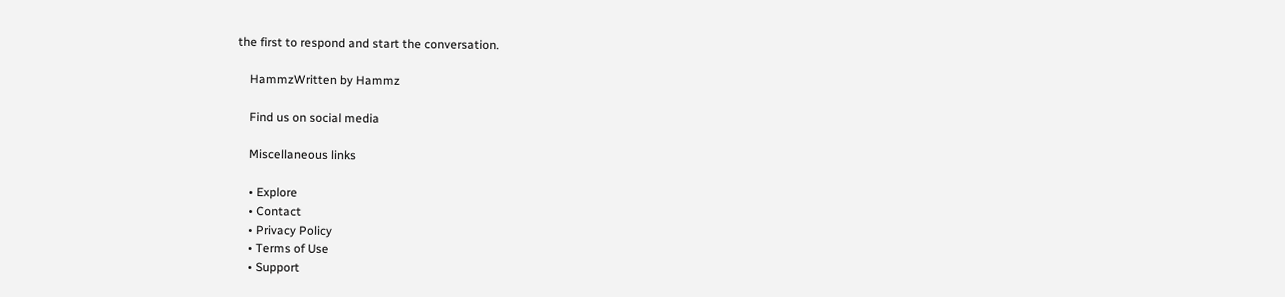the first to respond and start the conversation.

    HammzWritten by Hammz

    Find us on social media

    Miscellaneous links

    • Explore
    • Contact
    • Privacy Policy
    • Terms of Use
    • Support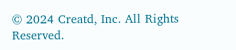© 2024 Creatd, Inc. All Rights Reserved.